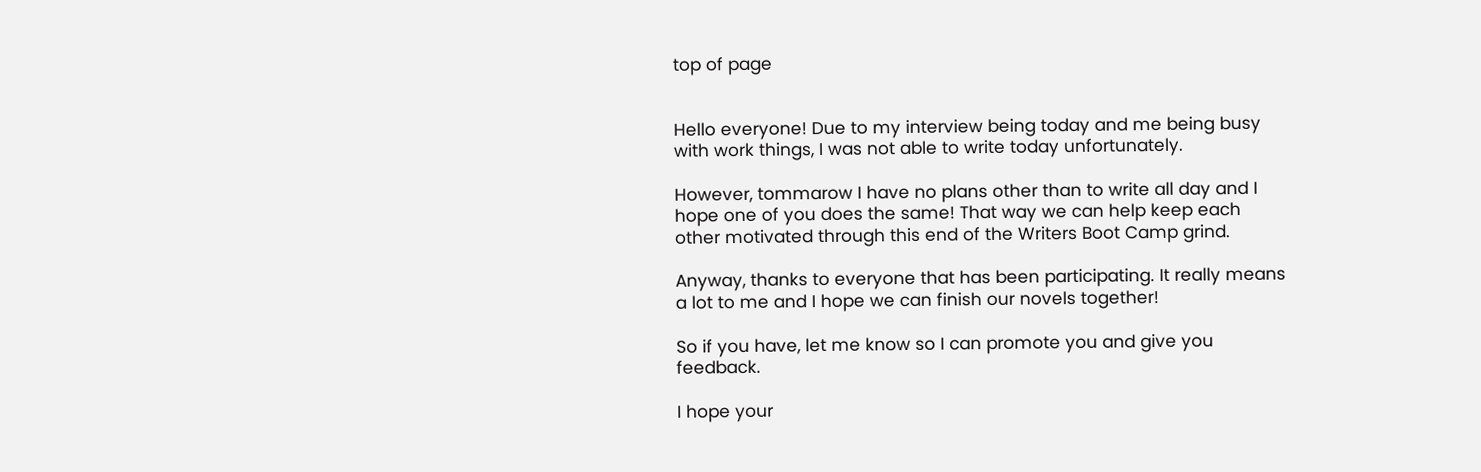top of page


Hello everyone! Due to my interview being today and me being busy with work things, I was not able to write today unfortunately.

However, tommarow I have no plans other than to write all day and I hope one of you does the same! That way we can help keep each other motivated through this end of the Writers Boot Camp grind.

Anyway, thanks to everyone that has been participating. It really means a lot to me and I hope we can finish our novels together!

So if you have, let me know so I can promote you and give you feedback.

I hope your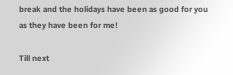break and the holidays have been as good for you as they have been for me!

Till next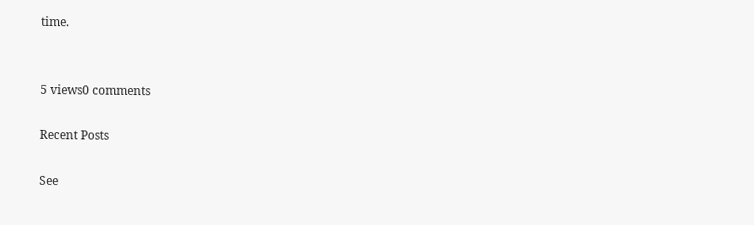time.


5 views0 comments

Recent Posts

See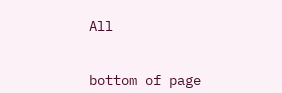All


bottom of page